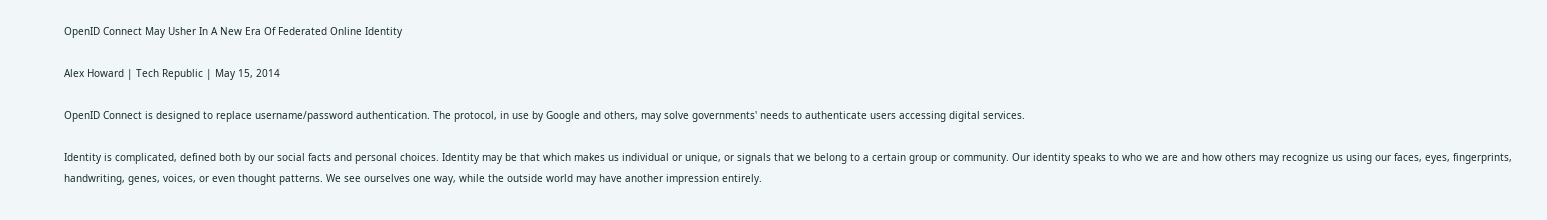OpenID Connect May Usher In A New Era Of Federated Online Identity

Alex Howard | Tech Republic | May 15, 2014

OpenID Connect is designed to replace username/password authentication. The protocol, in use by Google and others, may solve governments' needs to authenticate users accessing digital services.

Identity is complicated, defined both by our social facts and personal choices. Identity may be that which makes us individual or unique, or signals that we belong to a certain group or community. Our identity speaks to who we are and how others may recognize us using our faces, eyes, fingerprints, handwriting, genes, voices, or even thought patterns. We see ourselves one way, while the outside world may have another impression entirely.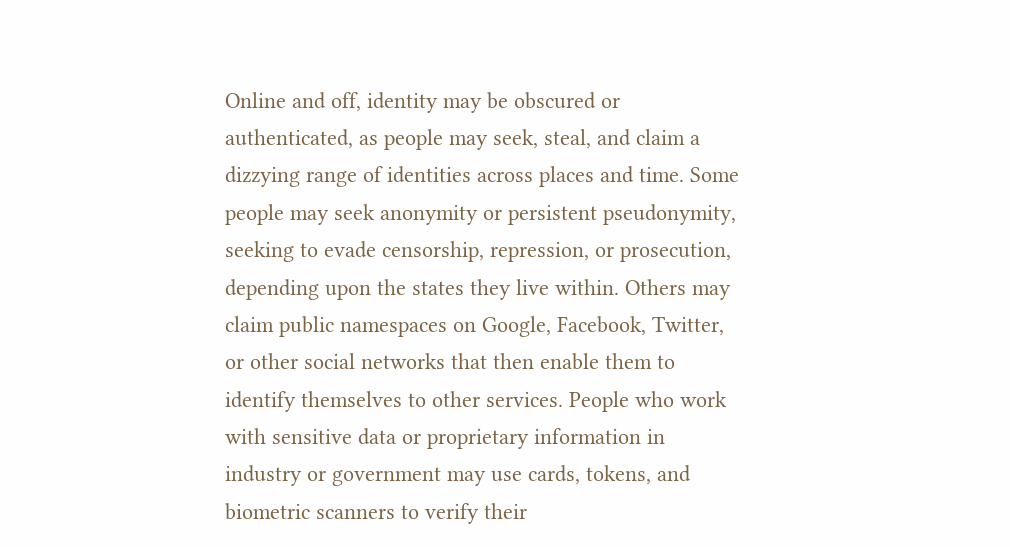Online and off, identity may be obscured or authenticated, as people may seek, steal, and claim a dizzying range of identities across places and time. Some people may seek anonymity or persistent pseudonymity, seeking to evade censorship, repression, or prosecution, depending upon the states they live within. Others may claim public namespaces on Google, Facebook, Twitter, or other social networks that then enable them to identify themselves to other services. People who work with sensitive data or proprietary information in industry or government may use cards, tokens, and biometric scanners to verify their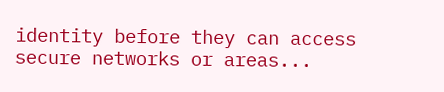identity before they can access secure networks or areas...